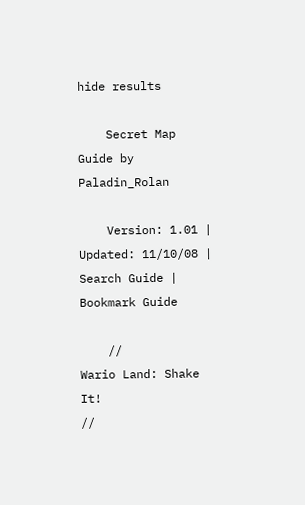hide results

    Secret Map Guide by Paladin_Rolan

    Version: 1.01 | Updated: 11/10/08 | Search Guide | Bookmark Guide

    //                          Wario Land: Shake It!                        //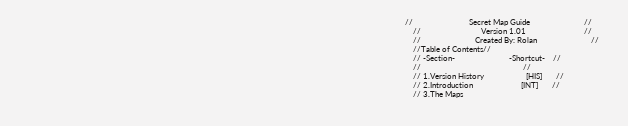//                            Secret Map Guide                           //
    //                              Version 1.01                             //
    //                           Created By: Rolan                           //
    //Table of Contents//
    // -Section-                           -Shortcut-    //
    //                                                   //
    // 1.Version History                     [HIS]       //
    // 2.Introduction                        [INT]       //
    // 3.The Maps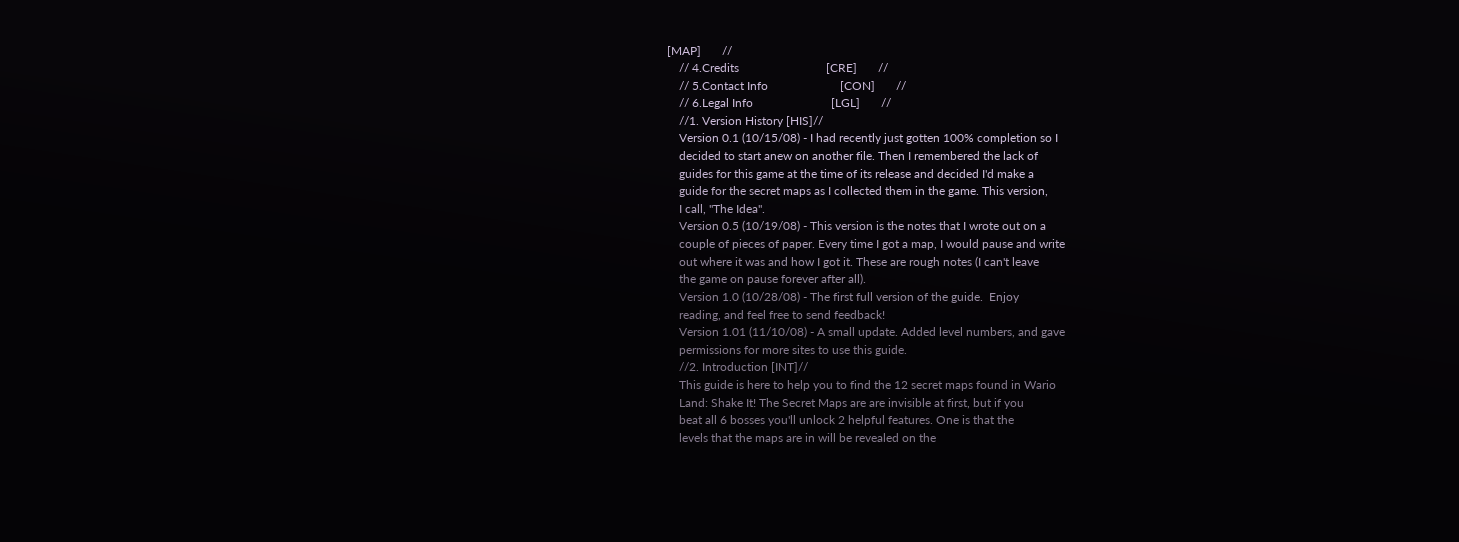[MAP]       //
    // 4.Credits                             [CRE]       //
    // 5.Contact Info                        [CON]       //
    // 6.Legal Info                          [LGL]       //
    //1. Version History [HIS]//
    Version 0.1 (10/15/08) - I had recently just gotten 100% completion so I
    decided to start anew on another file. Then I remembered the lack of
    guides for this game at the time of its release and decided I'd make a
    guide for the secret maps as I collected them in the game. This version,
    I call, "The Idea".
    Version 0.5 (10/19/08) - This version is the notes that I wrote out on a
    couple of pieces of paper. Every time I got a map, I would pause and write
    out where it was and how I got it. These are rough notes (I can't leave
    the game on pause forever after all).
    Version 1.0 (10/28/08) - The first full version of the guide.  Enjoy
    reading, and feel free to send feedback!
    Version 1.01 (11/10/08) - A small update. Added level numbers, and gave
    permissions for more sites to use this guide.
    //2. Introduction [INT]//
    This guide is here to help you to find the 12 secret maps found in Wario
    Land: Shake It! The Secret Maps are are invisible at first, but if you
    beat all 6 bosses you'll unlock 2 helpful features. One is that the
    levels that the maps are in will be revealed on the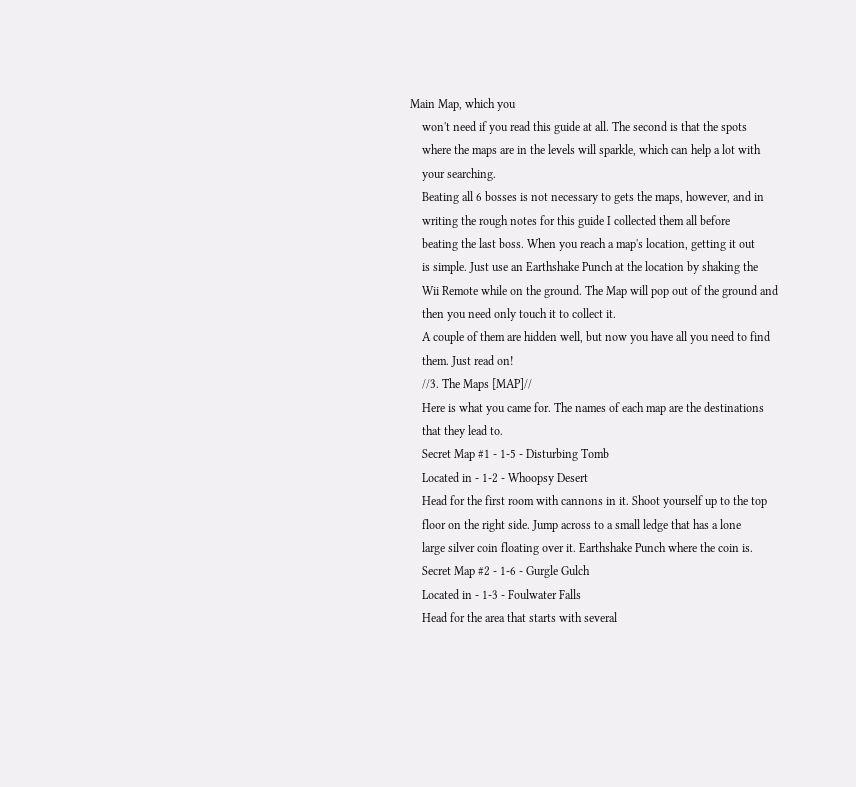Main Map, which you
    won't need if you read this guide at all. The second is that the spots
    where the maps are in the levels will sparkle, which can help a lot with
    your searching.
    Beating all 6 bosses is not necessary to gets the maps, however, and in
    writing the rough notes for this guide I collected them all before
    beating the last boss. When you reach a map's location, getting it out
    is simple. Just use an Earthshake Punch at the location by shaking the
    Wii Remote while on the ground. The Map will pop out of the ground and
    then you need only touch it to collect it.
    A couple of them are hidden well, but now you have all you need to find
    them. Just read on!
    //3. The Maps [MAP]//
    Here is what you came for. The names of each map are the destinations
    that they lead to.
    Secret Map #1 - 1-5 - Disturbing Tomb
    Located in - 1-2 - Whoopsy Desert
    Head for the first room with cannons in it. Shoot yourself up to the top
    floor on the right side. Jump across to a small ledge that has a lone
    large silver coin floating over it. Earthshake Punch where the coin is.
    Secret Map #2 - 1-6 - Gurgle Gulch
    Located in - 1-3 - Foulwater Falls
    Head for the area that starts with several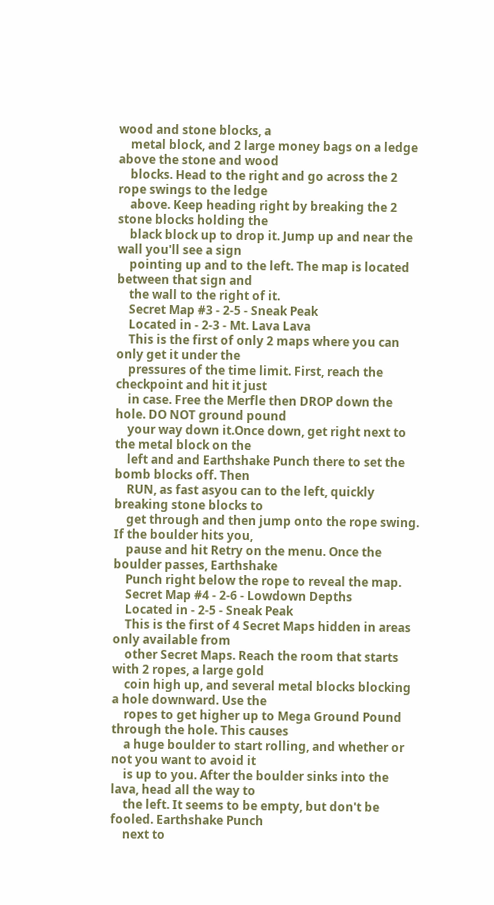wood and stone blocks, a
    metal block, and 2 large money bags on a ledge above the stone and wood
    blocks. Head to the right and go across the 2 rope swings to the ledge
    above. Keep heading right by breaking the 2 stone blocks holding the
    black block up to drop it. Jump up and near the wall you'll see a sign
    pointing up and to the left. The map is located between that sign and
    the wall to the right of it.
    Secret Map #3 - 2-5 - Sneak Peak
    Located in - 2-3 - Mt. Lava Lava
    This is the first of only 2 maps where you can only get it under the
    pressures of the time limit. First, reach the checkpoint and hit it just
    in case. Free the Merfle then DROP down the hole. DO NOT ground pound
    your way down it.Once down, get right next to the metal block on the
    left and and Earthshake Punch there to set the bomb blocks off. Then
    RUN, as fast asyou can to the left, quickly breaking stone blocks to
    get through and then jump onto the rope swing. If the boulder hits you,
    pause and hit Retry on the menu. Once the boulder passes, Earthshake
    Punch right below the rope to reveal the map.
    Secret Map #4 - 2-6 - Lowdown Depths
    Located in - 2-5 - Sneak Peak
    This is the first of 4 Secret Maps hidden in areas only available from
    other Secret Maps. Reach the room that starts with 2 ropes, a large gold
    coin high up, and several metal blocks blocking a hole downward. Use the
    ropes to get higher up to Mega Ground Pound through the hole. This causes
    a huge boulder to start rolling, and whether or not you want to avoid it
    is up to you. After the boulder sinks into the lava, head all the way to
    the left. It seems to be empty, but don't be fooled. Earthshake Punch
    next to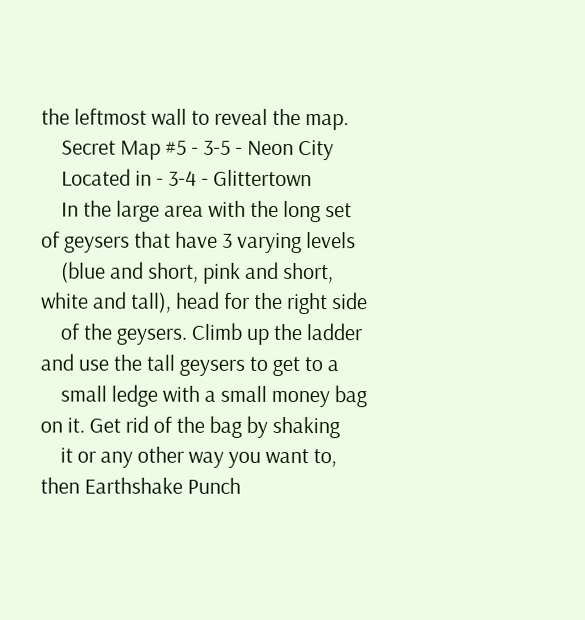the leftmost wall to reveal the map.
    Secret Map #5 - 3-5 - Neon City
    Located in - 3-4 - Glittertown
    In the large area with the long set of geysers that have 3 varying levels
    (blue and short, pink and short, white and tall), head for the right side
    of the geysers. Climb up the ladder and use the tall geysers to get to a
    small ledge with a small money bag on it. Get rid of the bag by shaking
    it or any other way you want to, then Earthshake Punch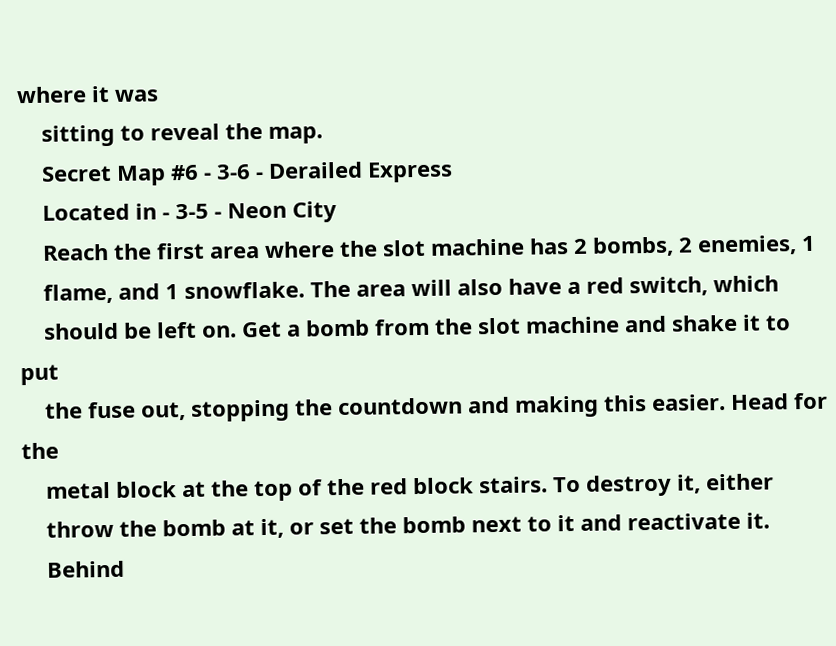where it was
    sitting to reveal the map.
    Secret Map #6 - 3-6 - Derailed Express
    Located in - 3-5 - Neon City
    Reach the first area where the slot machine has 2 bombs, 2 enemies, 1
    flame, and 1 snowflake. The area will also have a red switch, which
    should be left on. Get a bomb from the slot machine and shake it to put
    the fuse out, stopping the countdown and making this easier. Head for the
    metal block at the top of the red block stairs. To destroy it, either
    throw the bomb at it, or set the bomb next to it and reactivate it.
    Behind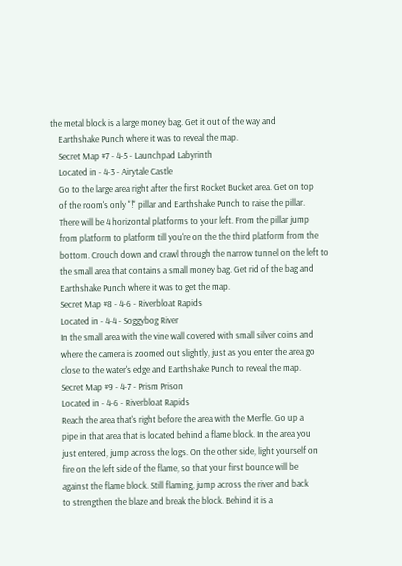the metal block is a large money bag. Get it out of the way and
    Earthshake Punch where it was to reveal the map.
    Secret Map #7 - 4-5 - Launchpad Labyrinth
    Located in - 4-3 - Airytale Castle
    Go to the large area right after the first Rocket Bucket area. Get on top
    of the room's only "!" pillar and Earthshake Punch to raise the pillar.
    There will be 4 horizontal platforms to your left. From the pillar jump
    from platform to platform till you're on the the third platform from the
    bottom. Crouch down and crawl through the narrow tunnel on the left to
    the small area that contains a small money bag. Get rid of the bag and
    Earthshake Punch where it was to get the map.
    Secret Map #8 - 4-6 - Riverbloat Rapids
    Located in - 4-4 - Soggybog River
    In the small area with the vine wall covered with small silver coins and
    where the camera is zoomed out slightly, just as you enter the area go
    close to the water's edge and Earthshake Punch to reveal the map.
    Secret Map #9 - 4-7 - Prism Prison
    Located in - 4-6 - Riverbloat Rapids
    Reach the area that's right before the area with the Merfle. Go up a
    pipe in that area that is located behind a flame block. In the area you
    just entered, jump across the logs. On the other side, light yourself on
    fire on the left side of the flame, so that your first bounce will be
    against the flame block. Still flaming, jump across the river and back
    to strengthen the blaze and break the block. Behind it is a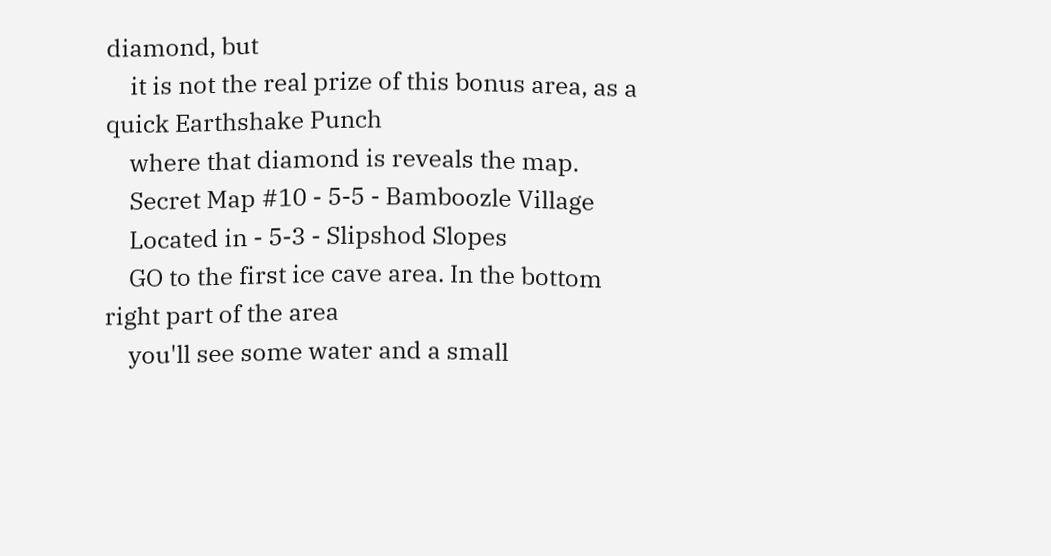diamond, but
    it is not the real prize of this bonus area, as a quick Earthshake Punch
    where that diamond is reveals the map.
    Secret Map #10 - 5-5 - Bamboozle Village
    Located in - 5-3 - Slipshod Slopes
    GO to the first ice cave area. In the bottom right part of the area
    you'll see some water and a small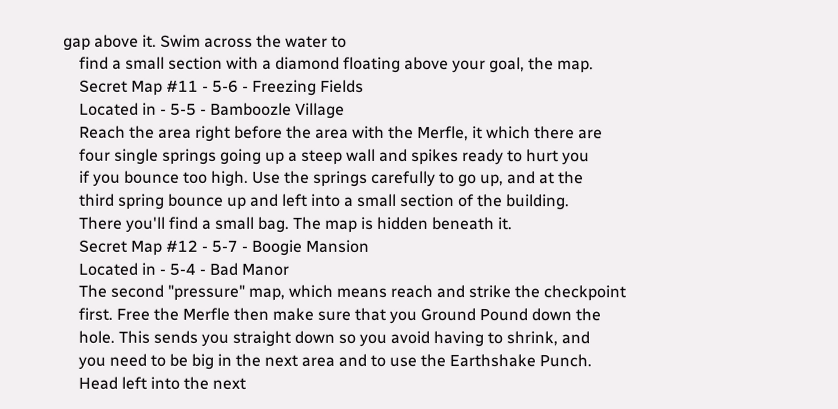gap above it. Swim across the water to
    find a small section with a diamond floating above your goal, the map.
    Secret Map #11 - 5-6 - Freezing Fields
    Located in - 5-5 - Bamboozle Village
    Reach the area right before the area with the Merfle, it which there are
    four single springs going up a steep wall and spikes ready to hurt you
    if you bounce too high. Use the springs carefully to go up, and at the
    third spring bounce up and left into a small section of the building.
    There you'll find a small bag. The map is hidden beneath it.
    Secret Map #12 - 5-7 - Boogie Mansion
    Located in - 5-4 - Bad Manor
    The second "pressure" map, which means reach and strike the checkpoint
    first. Free the Merfle then make sure that you Ground Pound down the
    hole. This sends you straight down so you avoid having to shrink, and
    you need to be big in the next area and to use the Earthshake Punch.
    Head left into the next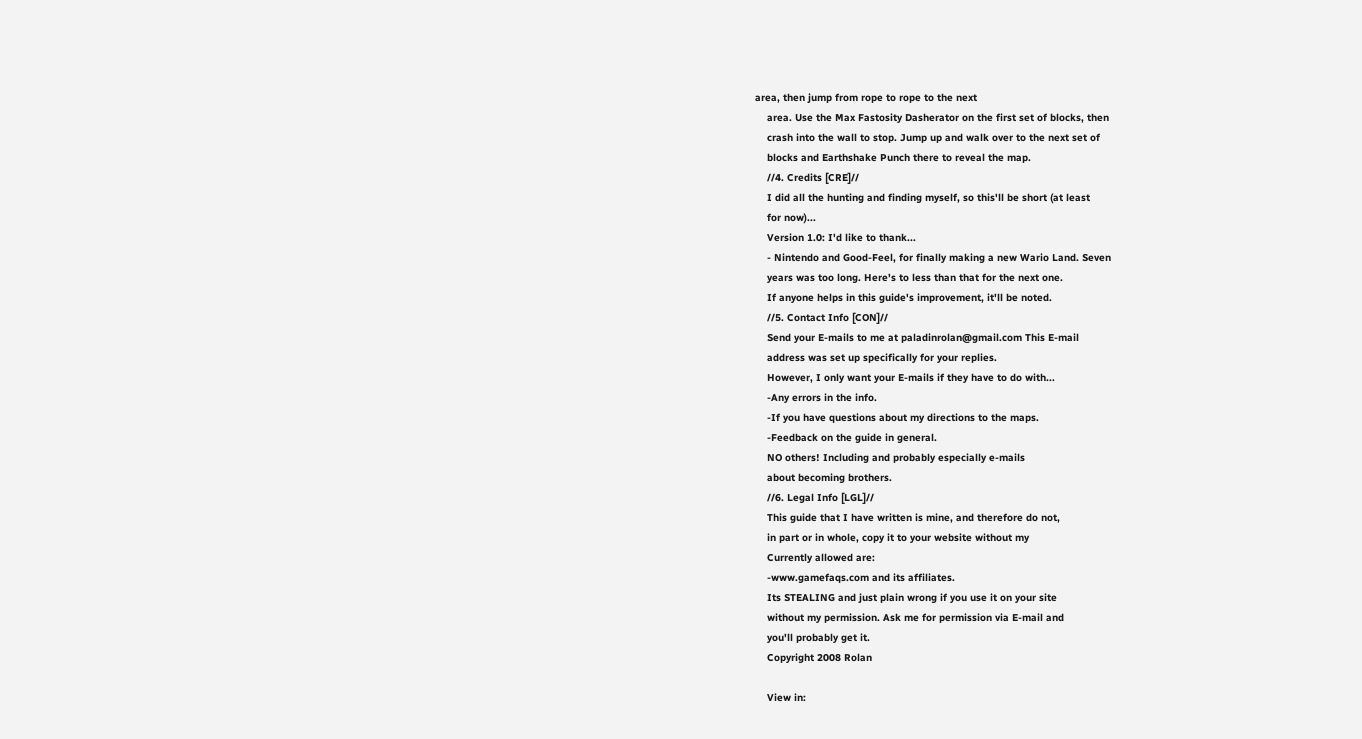area, then jump from rope to rope to the next
    area. Use the Max Fastosity Dasherator on the first set of blocks, then
    crash into the wall to stop. Jump up and walk over to the next set of
    blocks and Earthshake Punch there to reveal the map.
    //4. Credits [CRE]//
    I did all the hunting and finding myself, so this'll be short (at least
    for now)...
    Version 1.0: I'd like to thank...
    - Nintendo and Good-Feel, for finally making a new Wario Land. Seven
    years was too long. Here's to less than that for the next one.
    If anyone helps in this guide's improvement, it'll be noted.
    //5. Contact Info [CON]//
    Send your E-mails to me at paladinrolan@gmail.com This E-mail
    address was set up specifically for your replies.
    However, I only want your E-mails if they have to do with...
    -Any errors in the info.
    -If you have questions about my directions to the maps.
    -Feedback on the guide in general.
    NO others! Including and probably especially e-mails
    about becoming brothers.
    //6. Legal Info [LGL]//
    This guide that I have written is mine, and therefore do not,
    in part or in whole, copy it to your website without my
    Currently allowed are:
    -www.gamefaqs.com and its affiliates.
    Its STEALING and just plain wrong if you use it on your site
    without my permission. Ask me for permission via E-mail and
    you'll probably get it.
    Copyright 2008 Rolan

    View in: